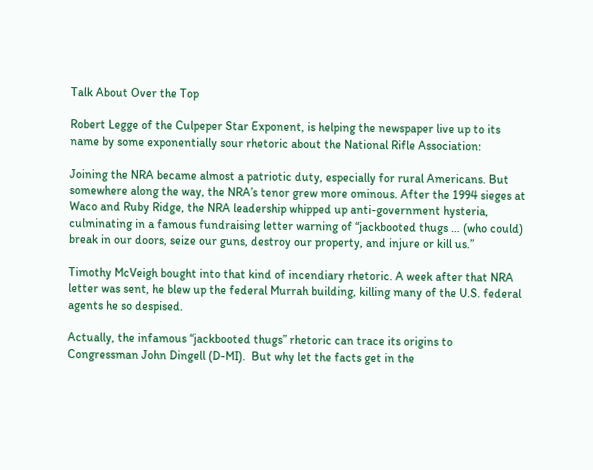Talk About Over the Top

Robert Legge of the Culpeper Star Exponent, is helping the newspaper live up to its name by some exponentially sour rhetoric about the National Rifle Association:

Joining the NRA became almost a patriotic duty, especially for rural Americans. But somewhere along the way, the NRA’s tenor grew more ominous. After the 1994 sieges at Waco and Ruby Ridge, the NRA leadership whipped up anti-government hysteria, culminating in a famous fundraising letter warning of “jackbooted thugs … (who could) break in our doors, seize our guns, destroy our property, and injure or kill us.”

Timothy McVeigh bought into that kind of incendiary rhetoric. A week after that NRA letter was sent, he blew up the federal Murrah building, killing many of the U.S. federal agents he so despised.

Actually, the infamous “jackbooted thugs” rhetoric can trace its origins to Congressman John Dingell (D-MI).  But why let the facts get in the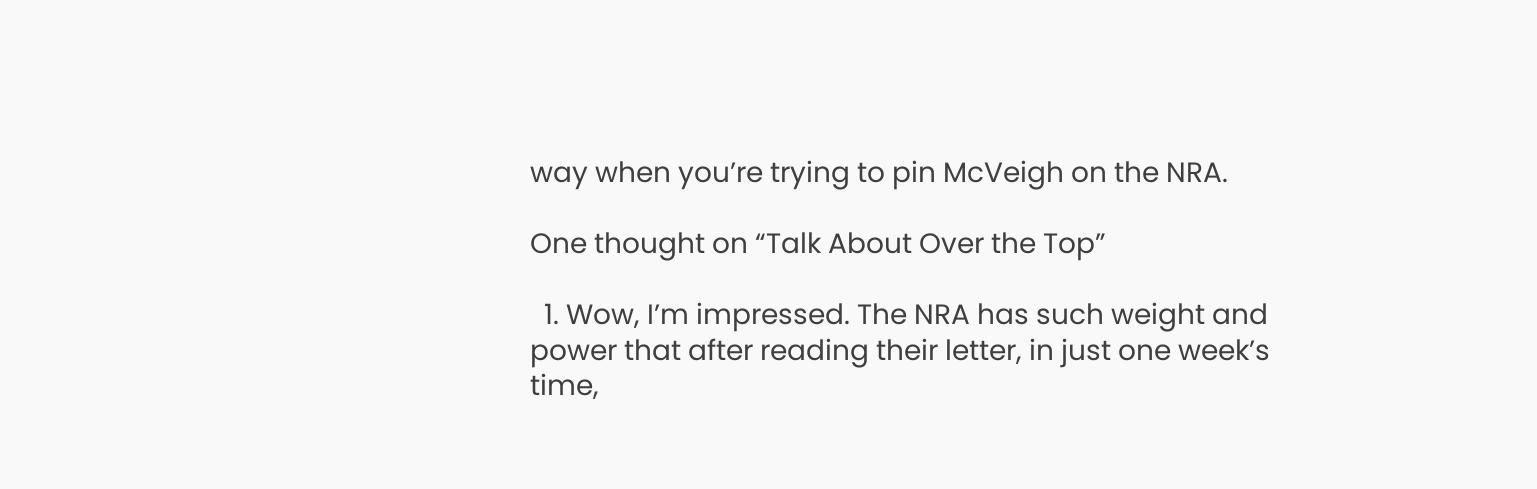way when you’re trying to pin McVeigh on the NRA.

One thought on “Talk About Over the Top”

  1. Wow, I’m impressed. The NRA has such weight and power that after reading their letter, in just one week’s time,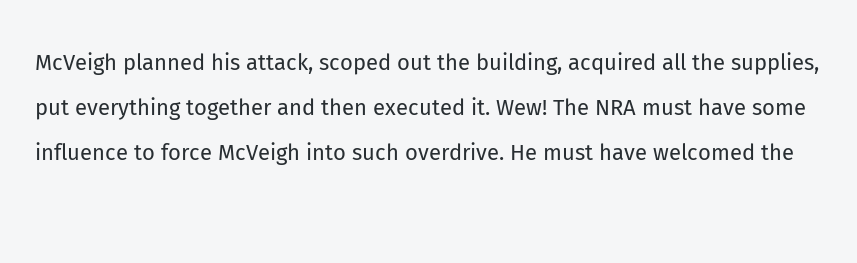McVeigh planned his attack, scoped out the building, acquired all the supplies, put everything together and then executed it. Wew! The NRA must have some influence to force McVeigh into such overdrive. He must have welcomed the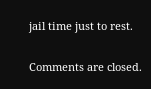jail time just to rest.

Comments are closed.